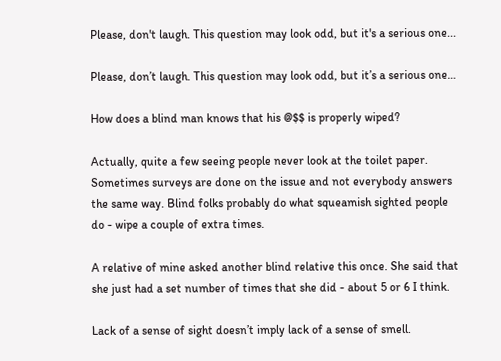Please, don't laugh. This question may look odd, but it's a serious one...

Please, don’t laugh. This question may look odd, but it’s a serious one…

How does a blind man knows that his @$$ is properly wiped?

Actually, quite a few seeing people never look at the toilet paper. Sometimes surveys are done on the issue and not everybody answers the same way. Blind folks probably do what squeamish sighted people do - wipe a couple of extra times.

A relative of mine asked another blind relative this once. She said that she just had a set number of times that she did - about 5 or 6 I think.

Lack of a sense of sight doesn’t imply lack of a sense of smell.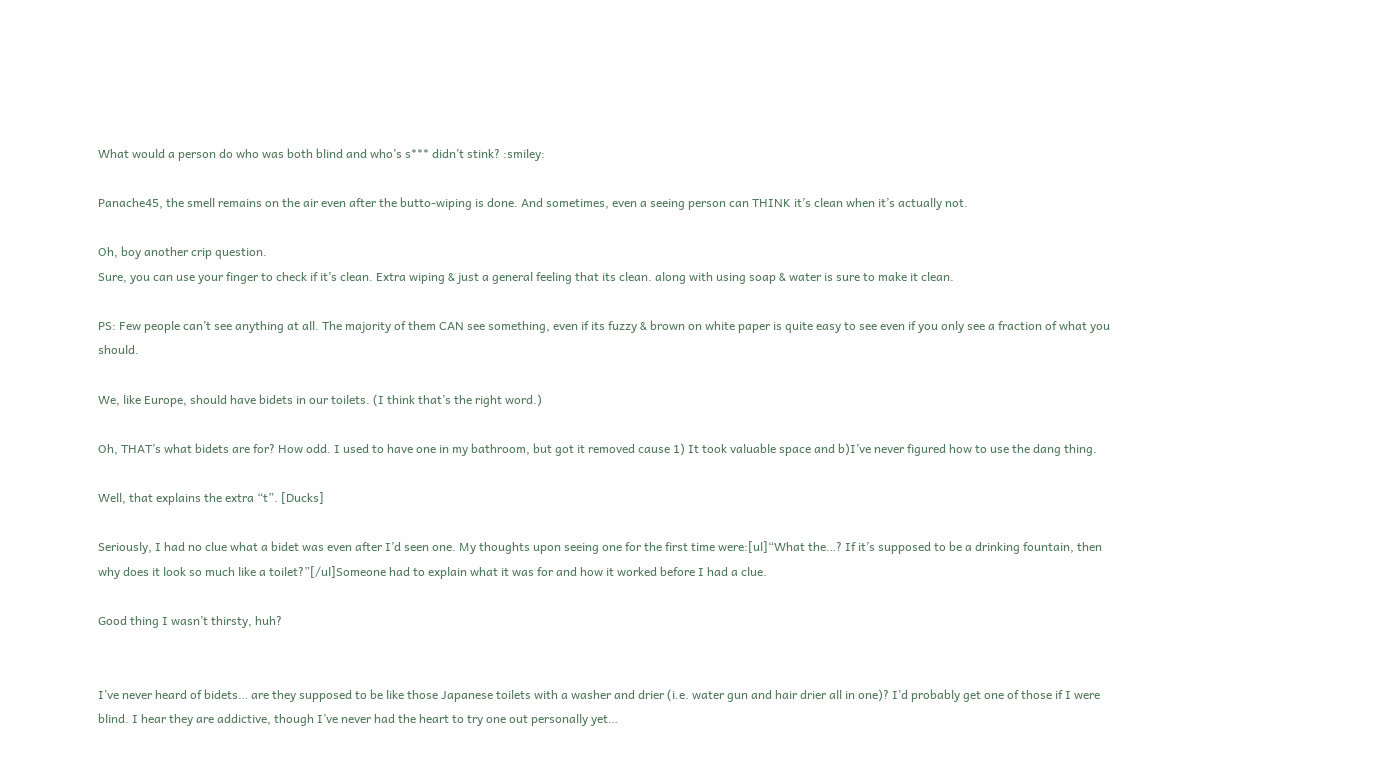What would a person do who was both blind and who’s s*** didn’t stink? :smiley:

Panache45, the smell remains on the air even after the butto-wiping is done. And sometimes, even a seeing person can THINK it’s clean when it’s actually not.

Oh, boy another crip question.
Sure, you can use your finger to check if it’s clean. Extra wiping & just a general feeling that its clean. along with using soap & water is sure to make it clean.

PS: Few people can’t see anything at all. The majority of them CAN see something, even if its fuzzy & brown on white paper is quite easy to see even if you only see a fraction of what you should.

We, like Europe, should have bidets in our toilets. (I think that’s the right word.)

Oh, THAT’s what bidets are for? How odd. I used to have one in my bathroom, but got it removed cause 1) It took valuable space and b)I’ve never figured how to use the dang thing.

Well, that explains the extra “t”. [Ducks]

Seriously, I had no clue what a bidet was even after I’d seen one. My thoughts upon seeing one for the first time were:[ul]“What the…? If it’s supposed to be a drinking fountain, then why does it look so much like a toilet?”[/ul]Someone had to explain what it was for and how it worked before I had a clue.

Good thing I wasn’t thirsty, huh?


I’ve never heard of bidets… are they supposed to be like those Japanese toilets with a washer and drier (i.e. water gun and hair drier all in one)? I’d probably get one of those if I were blind. I hear they are addictive, though I’ve never had the heart to try one out personally yet…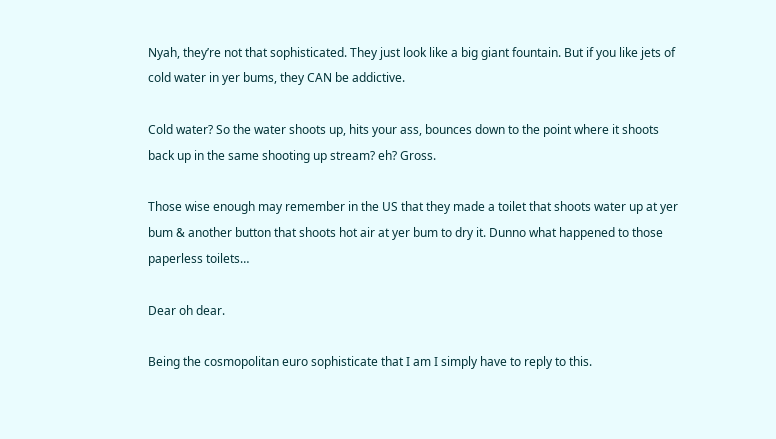Nyah, they’re not that sophisticated. They just look like a big giant fountain. But if you like jets of cold water in yer bums, they CAN be addictive.

Cold water? So the water shoots up, hits your ass, bounces down to the point where it shoots back up in the same shooting up stream? eh? Gross.

Those wise enough may remember in the US that they made a toilet that shoots water up at yer bum & another button that shoots hot air at yer bum to dry it. Dunno what happened to those paperless toilets…

Dear oh dear.

Being the cosmopolitan euro sophisticate that I am I simply have to reply to this.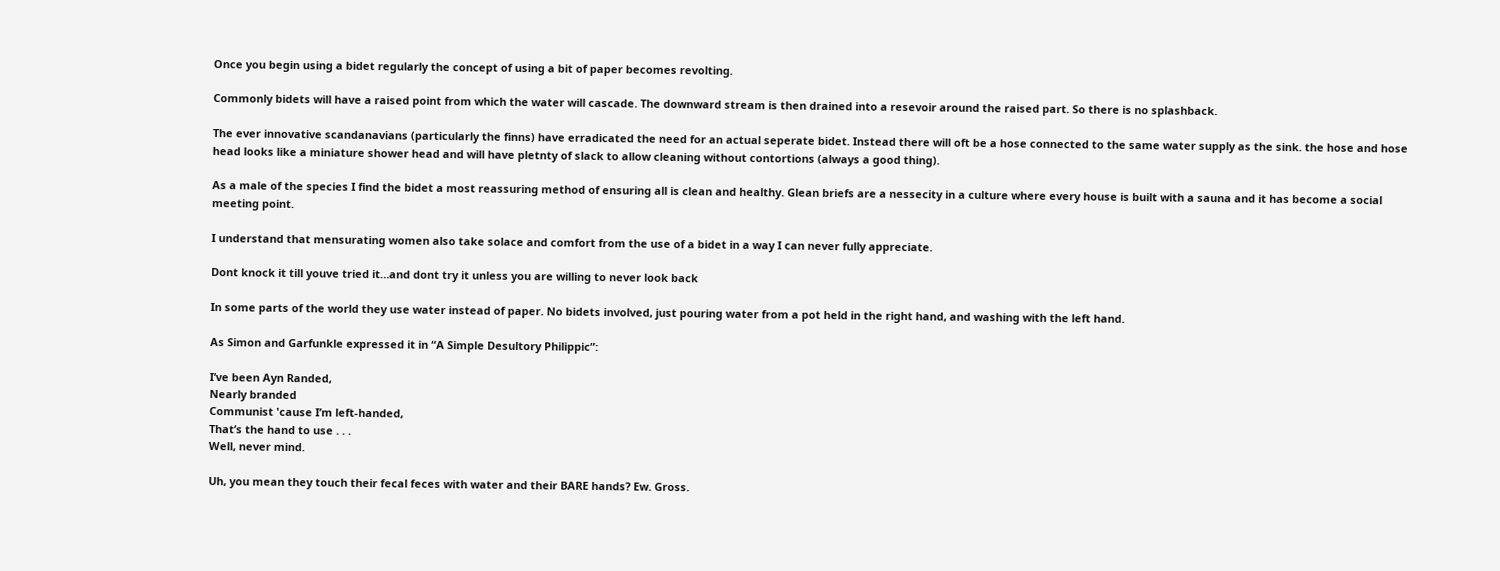Once you begin using a bidet regularly the concept of using a bit of paper becomes revolting.

Commonly bidets will have a raised point from which the water will cascade. The downward stream is then drained into a resevoir around the raised part. So there is no splashback.

The ever innovative scandanavians (particularly the finns) have erradicated the need for an actual seperate bidet. Instead there will oft be a hose connected to the same water supply as the sink. the hose and hose head looks like a miniature shower head and will have pletnty of slack to allow cleaning without contortions (always a good thing).

As a male of the species I find the bidet a most reassuring method of ensuring all is clean and healthy. Glean briefs are a nessecity in a culture where every house is built with a sauna and it has become a social meeting point.

I understand that mensurating women also take solace and comfort from the use of a bidet in a way I can never fully appreciate.

Dont knock it till youve tried it…and dont try it unless you are willing to never look back

In some parts of the world they use water instead of paper. No bidets involved, just pouring water from a pot held in the right hand, and washing with the left hand.

As Simon and Garfunkle expressed it in “A Simple Desultory Philippic”:

I’ve been Ayn Randed,
Nearly branded
Communist 'cause I’m left-handed,
That’s the hand to use . . .
Well, never mind.

Uh, you mean they touch their fecal feces with water and their BARE hands? Ew. Gross.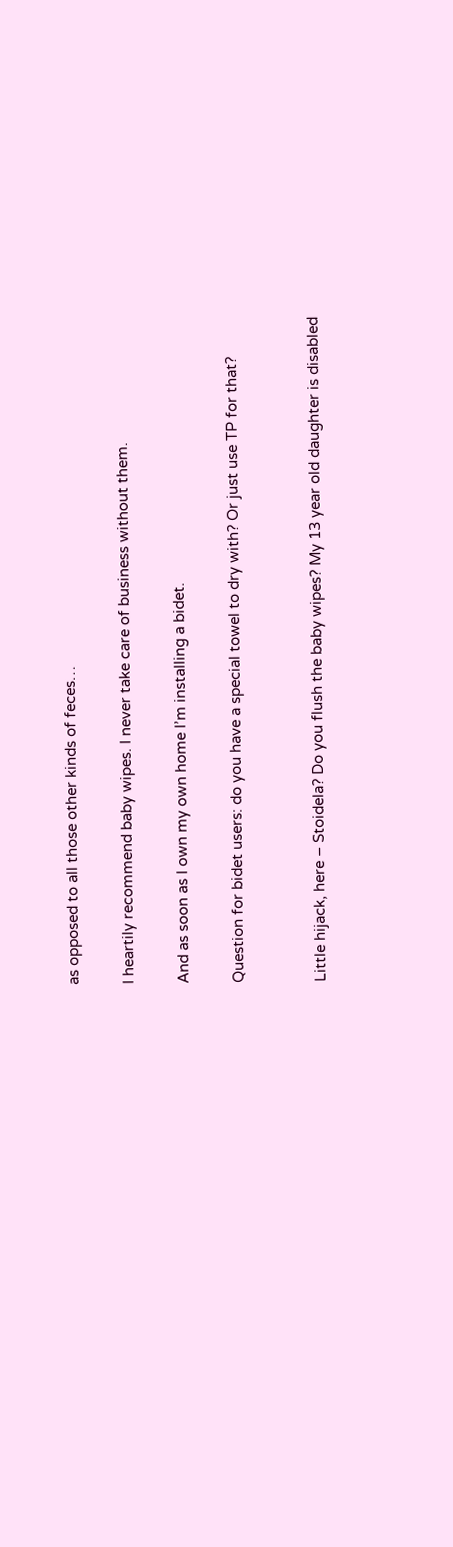as opposed to all those other kinds of feces…

I heartily recommend baby wipes. I never take care of business without them.

And as soon as I own my own home I’m installing a bidet.

Question for bidet users: do you have a special towel to dry with? Or just use TP for that?


Little hijack, here – Stoidela? Do you flush the baby wipes? My 13 year old daughter is disabled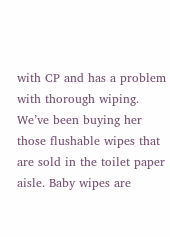with CP and has a problem with thorough wiping. We’ve been buying her those flushable wipes that are sold in the toilet paper aisle. Baby wipes are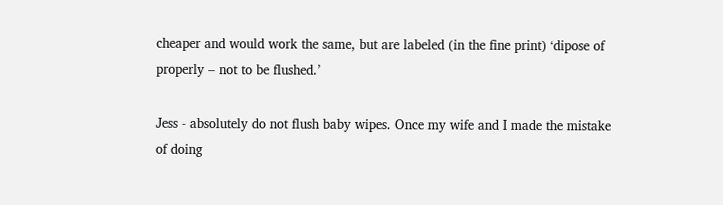cheaper and would work the same, but are labeled (in the fine print) ‘dipose of properly – not to be flushed.’

Jess - absolutely do not flush baby wipes. Once my wife and I made the mistake of doing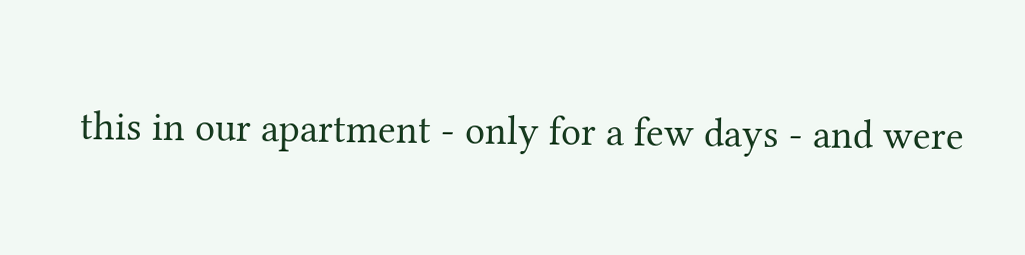this in our apartment - only for a few days - and were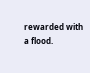rewarded with a flood.